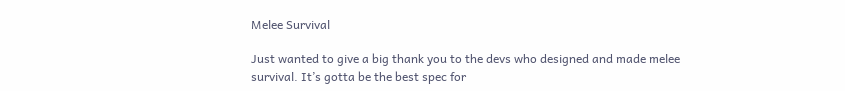Melee Survival

Just wanted to give a big thank you to the devs who designed and made melee survival. It’s gotta be the best spec for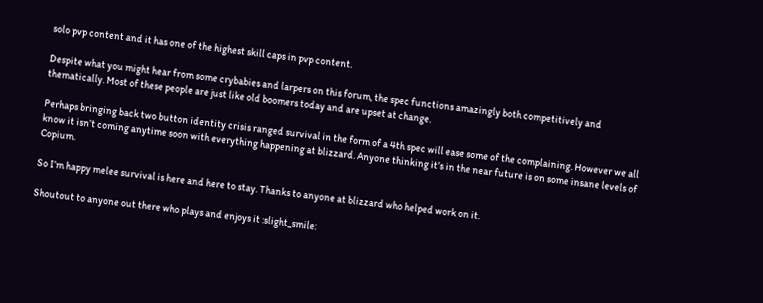solo pvp content and it has one of the highest skill caps in pvp content.

Despite what you might hear from some crybabies and larpers on this forum, the spec functions amazingly both competitively and thematically. Most of these people are just like old boomers today and are upset at change.

Perhaps bringing back two button identity crisis ranged survival in the form of a 4th spec will ease some of the complaining. However we all know it isn’t coming anytime soon with everything happening at blizzard. Anyone thinking it’s in the near future is on some insane levels of Copium.

So I’m happy melee survival is here and here to stay. Thanks to anyone at blizzard who helped work on it.

Shoutout to anyone out there who plays and enjoys it :slight_smile: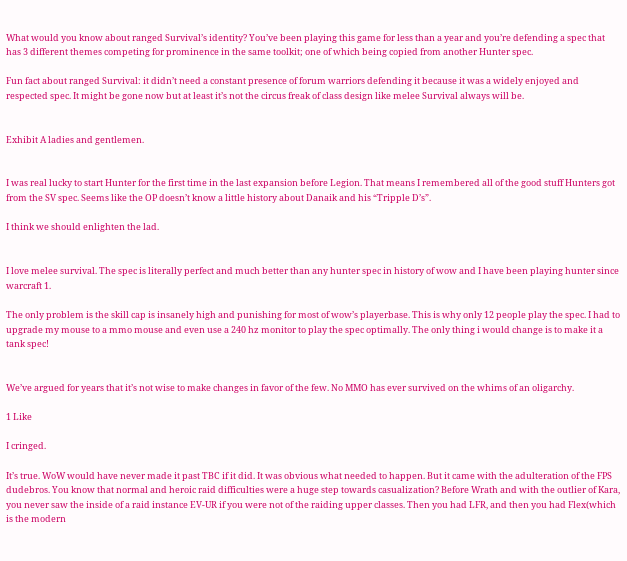What would you know about ranged Survival’s identity? You’ve been playing this game for less than a year and you’re defending a spec that has 3 different themes competing for prominence in the same toolkit; one of which being copied from another Hunter spec.

Fun fact about ranged Survival: it didn’t need a constant presence of forum warriors defending it because it was a widely enjoyed and respected spec. It might be gone now but at least it’s not the circus freak of class design like melee Survival always will be.


Exhibit A ladies and gentlemen.


I was real lucky to start Hunter for the first time in the last expansion before Legion. That means I remembered all of the good stuff Hunters got from the SV spec. Seems like the OP doesn’t know a little history about Danaik and his “Tripple D’s”.

I think we should enlighten the lad.


I love melee survival. The spec is literally perfect and much better than any hunter spec in history of wow and I have been playing hunter since warcraft 1.

The only problem is the skill cap is insanely high and punishing for most of wow’s playerbase. This is why only 12 people play the spec. I had to upgrade my mouse to a mmo mouse and even use a 240 hz monitor to play the spec optimally. The only thing i would change is to make it a tank spec!


We’ve argued for years that it’s not wise to make changes in favor of the few. No MMO has ever survived on the whims of an oligarchy.

1 Like

I cringed.

It’s true. WoW would have never made it past TBC if it did. It was obvious what needed to happen. But it came with the adulteration of the FPS dudebros. You know that normal and heroic raid difficulties were a huge step towards casualization? Before Wrath and with the outlier of Kara, you never saw the inside of a raid instance EV-UR if you were not of the raiding upper classes. Then you had LFR, and then you had Flex(which is the modern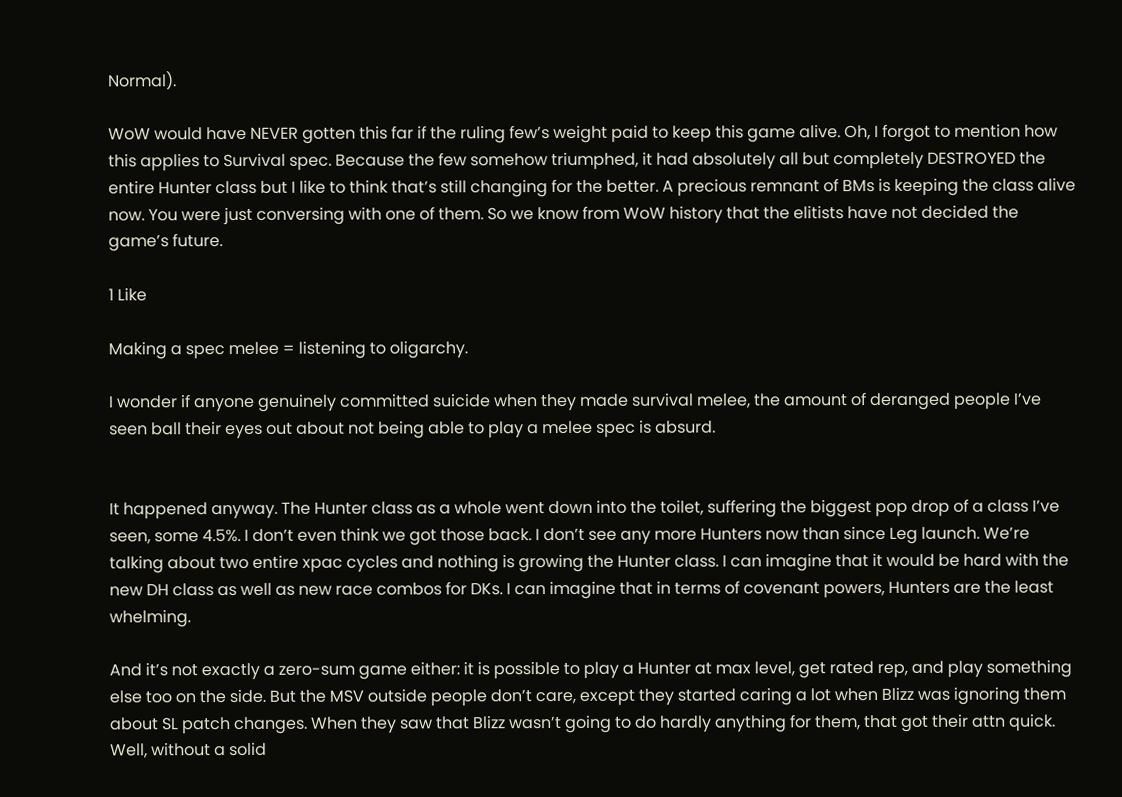Normal).

WoW would have NEVER gotten this far if the ruling few’s weight paid to keep this game alive. Oh, I forgot to mention how this applies to Survival spec. Because the few somehow triumphed, it had absolutely all but completely DESTROYED the entire Hunter class but I like to think that’s still changing for the better. A precious remnant of BMs is keeping the class alive now. You were just conversing with one of them. So we know from WoW history that the elitists have not decided the game’s future.

1 Like

Making a spec melee = listening to oligarchy.

I wonder if anyone genuinely committed suicide when they made survival melee, the amount of deranged people I’ve seen ball their eyes out about not being able to play a melee spec is absurd.


It happened anyway. The Hunter class as a whole went down into the toilet, suffering the biggest pop drop of a class I’ve seen, some 4.5%. I don’t even think we got those back. I don’t see any more Hunters now than since Leg launch. We’re talking about two entire xpac cycles and nothing is growing the Hunter class. I can imagine that it would be hard with the new DH class as well as new race combos for DKs. I can imagine that in terms of covenant powers, Hunters are the least whelming.

And it’s not exactly a zero-sum game either: it is possible to play a Hunter at max level, get rated rep, and play something else too on the side. But the MSV outside people don’t care, except they started caring a lot when Blizz was ignoring them about SL patch changes. When they saw that Blizz wasn’t going to do hardly anything for them, that got their attn quick. Well, without a solid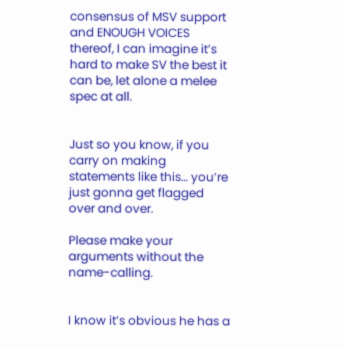consensus of MSV support and ENOUGH VOICES thereof, I can imagine it’s hard to make SV the best it can be, let alone a melee spec at all.


Just so you know, if you carry on making statements like this… you’re just gonna get flagged over and over.

Please make your arguments without the name-calling.


I know it’s obvious he has a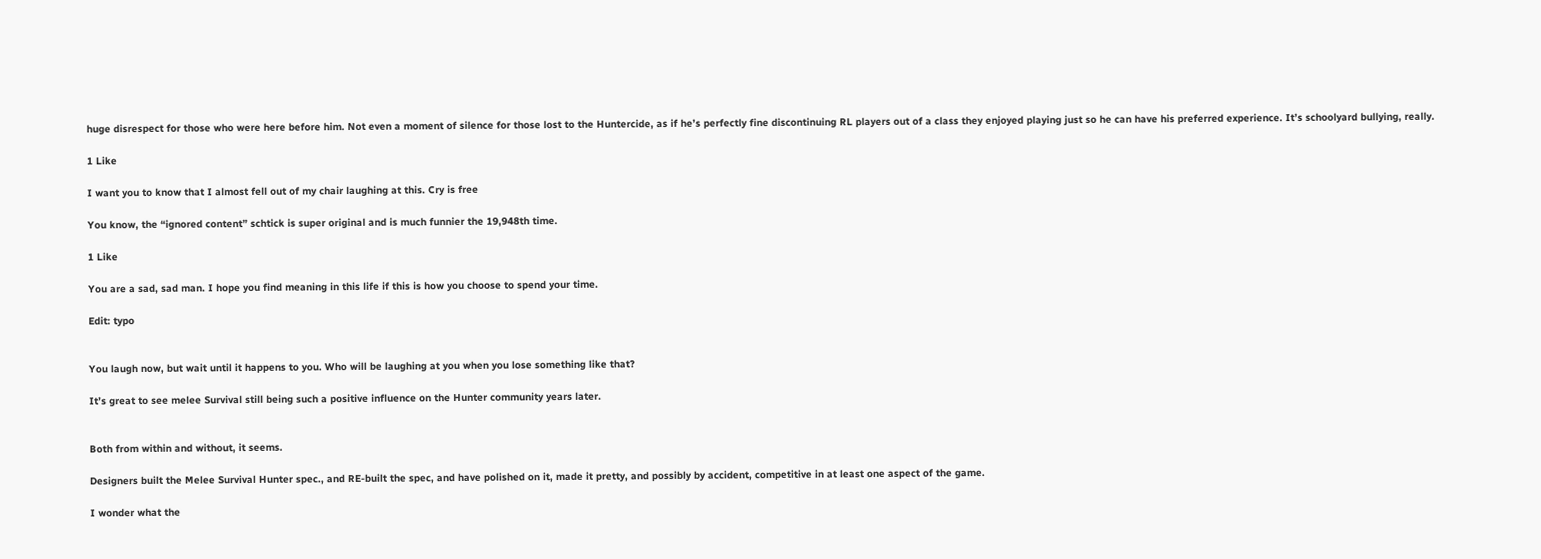huge disrespect for those who were here before him. Not even a moment of silence for those lost to the Huntercide, as if he’s perfectly fine discontinuing RL players out of a class they enjoyed playing just so he can have his preferred experience. It’s schoolyard bullying, really.

1 Like

I want you to know that I almost fell out of my chair laughing at this. Cry is free

You know, the “ignored content” schtick is super original and is much funnier the 19,948th time.

1 Like

You are a sad, sad man. I hope you find meaning in this life if this is how you choose to spend your time.

Edit: typo


You laugh now, but wait until it happens to you. Who will be laughing at you when you lose something like that?

It’s great to see melee Survival still being such a positive influence on the Hunter community years later.


Both from within and without, it seems.

Designers built the Melee Survival Hunter spec., and RE-built the spec, and have polished on it, made it pretty, and possibly by accident, competitive in at least one aspect of the game.

I wonder what the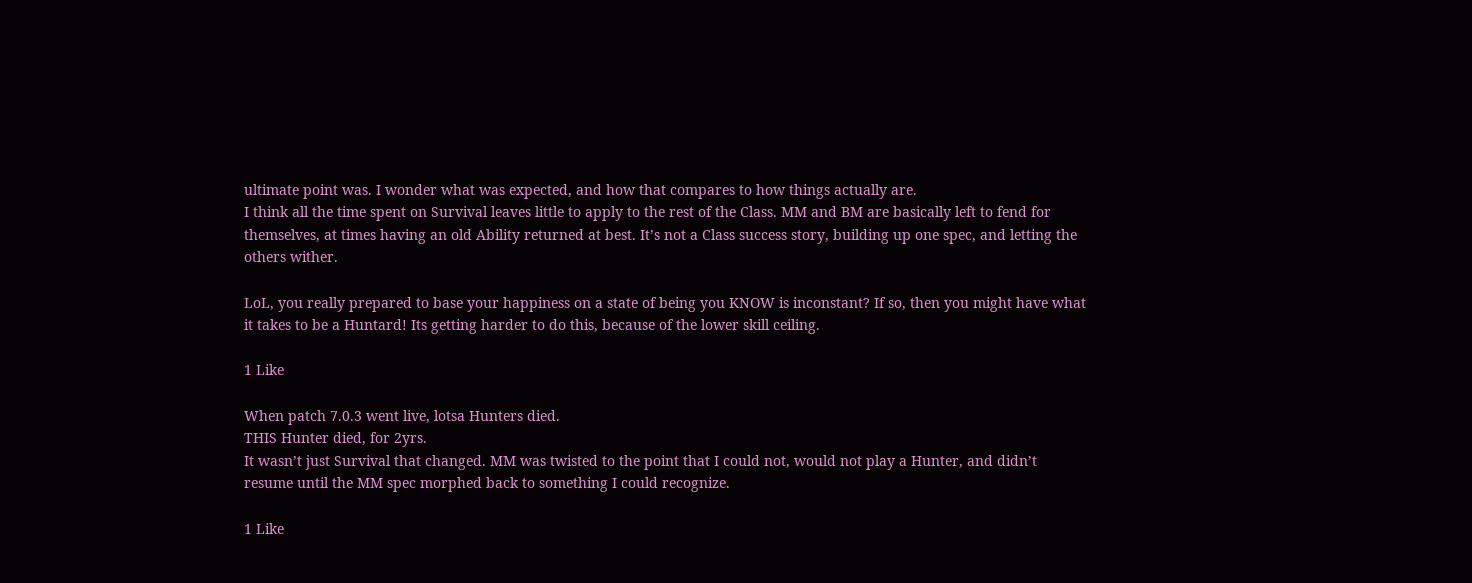ultimate point was. I wonder what was expected, and how that compares to how things actually are.
I think all the time spent on Survival leaves little to apply to the rest of the Class. MM and BM are basically left to fend for themselves, at times having an old Ability returned at best. It’s not a Class success story, building up one spec, and letting the others wither.

LoL, you really prepared to base your happiness on a state of being you KNOW is inconstant? If so, then you might have what it takes to be a Huntard! Its getting harder to do this, because of the lower skill ceiling.

1 Like

When patch 7.0.3 went live, lotsa Hunters died.
THIS Hunter died, for 2yrs.
It wasn’t just Survival that changed. MM was twisted to the point that I could not, would not play a Hunter, and didn’t resume until the MM spec morphed back to something I could recognize.

1 Like